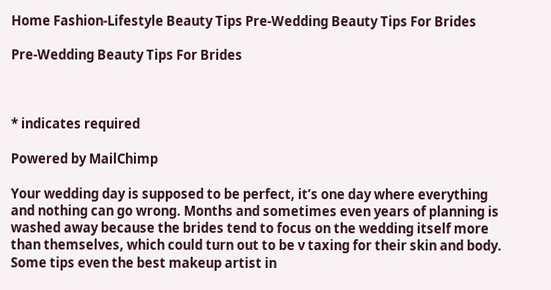Home Fashion-Lifestyle Beauty Tips Pre-Wedding Beauty Tips For Brides

Pre-Wedding Beauty Tips For Brides



* indicates required

Powered by MailChimp

Your wedding day is supposed to be perfect, it’s one day where everything and nothing can go wrong. Months and sometimes even years of planning is washed away because the brides tend to focus on the wedding itself more than themselves, which could turn out to be v taxing for their skin and body. Some tips even the best makeup artist in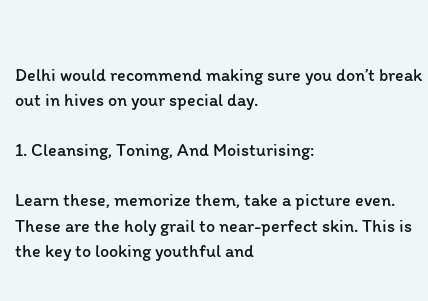Delhi would recommend making sure you don’t break out in hives on your special day.

1. Cleansing, Toning, And Moisturising:

Learn these, memorize them, take a picture even. These are the holy grail to near-perfect skin. This is the key to looking youthful and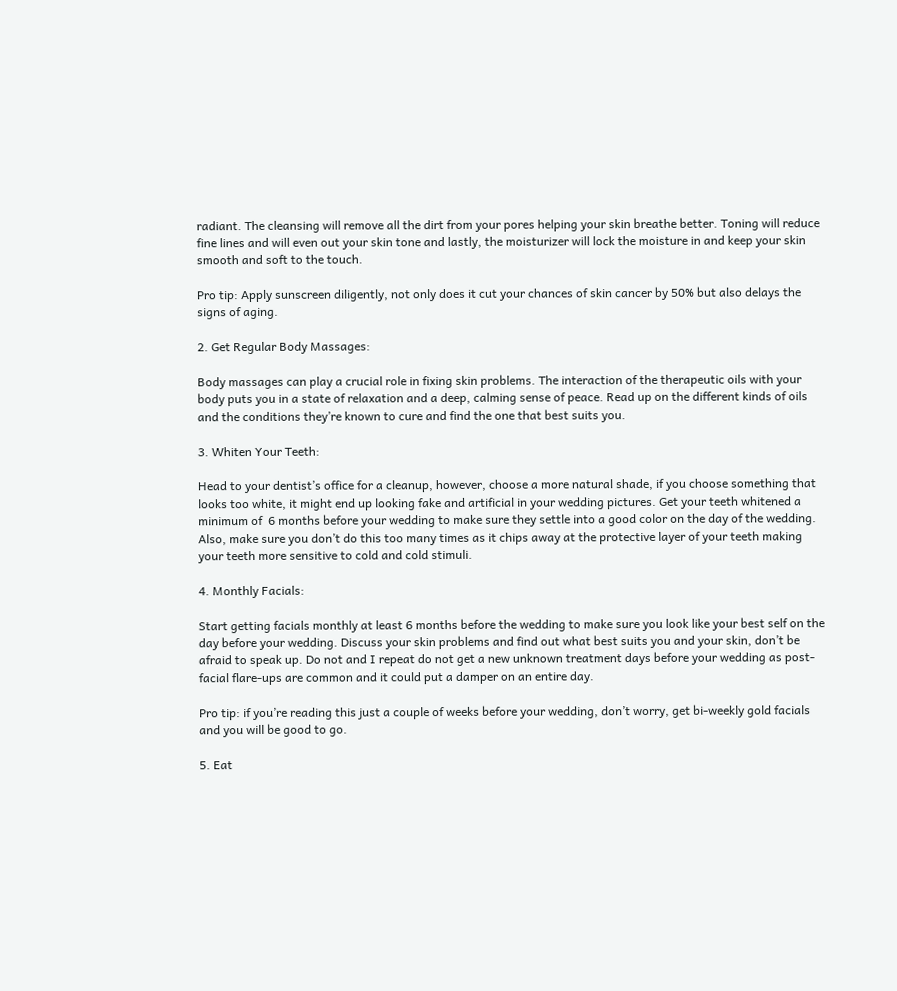radiant. The cleansing will remove all the dirt from your pores helping your skin breathe better. Toning will reduce fine lines and will even out your skin tone and lastly, the moisturizer will lock the moisture in and keep your skin smooth and soft to the touch.

Pro tip: Apply sunscreen diligently, not only does it cut your chances of skin cancer by 50% but also delays the signs of aging.

2. Get Regular Body Massages:

Body massages can play a crucial role in fixing skin problems. The interaction of the therapeutic oils with your body puts you in a state of relaxation and a deep, calming sense of peace. Read up on the different kinds of oils and the conditions they’re known to cure and find the one that best suits you.

3. Whiten Your Teeth:

Head to your dentist’s office for a cleanup, however, choose a more natural shade, if you choose something that looks too white, it might end up looking fake and artificial in your wedding pictures. Get your teeth whitened a minimum of  6 months before your wedding to make sure they settle into a good color on the day of the wedding. Also, make sure you don’t do this too many times as it chips away at the protective layer of your teeth making your teeth more sensitive to cold and cold stimuli.

4. Monthly Facials:

Start getting facials monthly at least 6 months before the wedding to make sure you look like your best self on the day before your wedding. Discuss your skin problems and find out what best suits you and your skin, don’t be afraid to speak up. Do not and I repeat do not get a new unknown treatment days before your wedding as post-facial flare-ups are common and it could put a damper on an entire day.

Pro tip: if you’re reading this just a couple of weeks before your wedding, don’t worry, get bi-weekly gold facials and you will be good to go.

5. Eat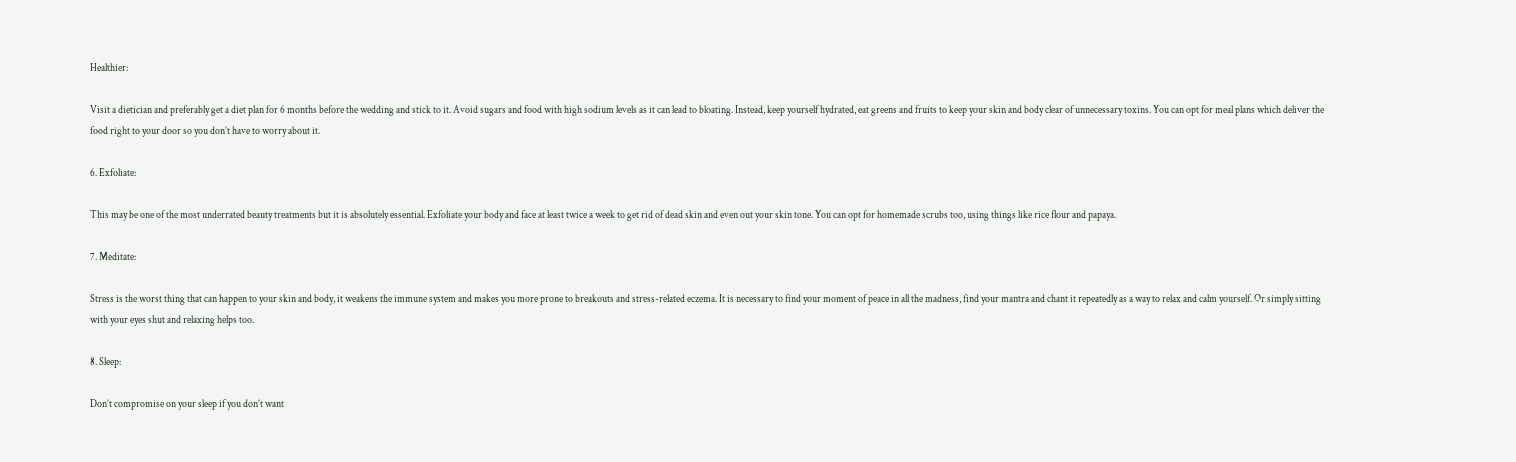Healthier:

Visit a dietician and preferably get a diet plan for 6 months before the wedding and stick to it. Avoid sugars and food with high sodium levels as it can lead to bloating. Instead, keep yourself hydrated, eat greens and fruits to keep your skin and body clear of unnecessary toxins. You can opt for meal plans which deliver the food right to your door so you don’t have to worry about it.

6. Exfoliate:

This may be one of the most underrated beauty treatments but it is absolutely essential. Exfoliate your body and face at least twice a week to get rid of dead skin and even out your skin tone. You can opt for homemade scrubs too, using things like rice flour and papaya.

7. Meditate:

Stress is the worst thing that can happen to your skin and body, it weakens the immune system and makes you more prone to breakouts and stress-related eczema. It is necessary to find your moment of peace in all the madness, find your mantra and chant it repeatedly as a way to relax and calm yourself. Or simply sitting with your eyes shut and relaxing helps too.

8. Sleep:

Don’t compromise on your sleep if you don’t want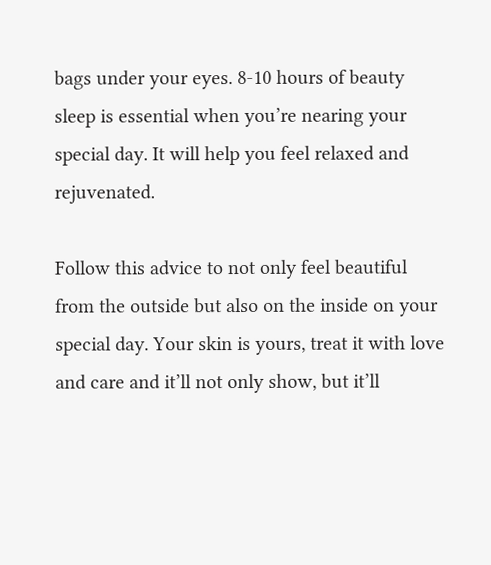bags under your eyes. 8-10 hours of beauty sleep is essential when you’re nearing your special day. It will help you feel relaxed and rejuvenated.

Follow this advice to not only feel beautiful from the outside but also on the inside on your special day. Your skin is yours, treat it with love and care and it’ll not only show, but it’ll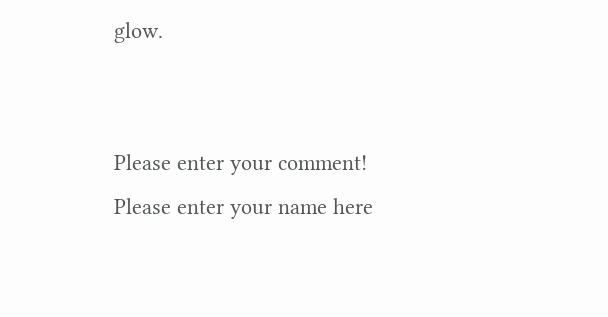glow.


Please enter your comment!
Please enter your name here